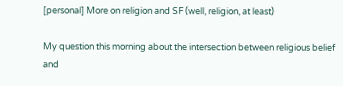[personal] More on religion and SF (well, religion, at least)

My question this morning about the intersection between religious belief and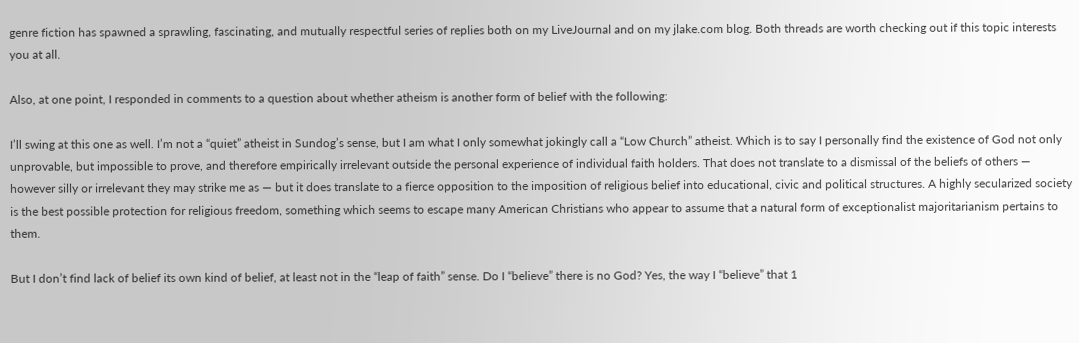genre fiction has spawned a sprawling, fascinating, and mutually respectful series of replies both on my LiveJournal and on my jlake.com blog. Both threads are worth checking out if this topic interests you at all.

Also, at one point, I responded in comments to a question about whether atheism is another form of belief with the following:

I’ll swing at this one as well. I’m not a “quiet” atheist in Sundog’s sense, but I am what I only somewhat jokingly call a “Low Church” atheist. Which is to say I personally find the existence of God not only unprovable, but impossible to prove, and therefore empirically irrelevant outside the personal experience of individual faith holders. That does not translate to a dismissal of the beliefs of others — however silly or irrelevant they may strike me as — but it does translate to a fierce opposition to the imposition of religious belief into educational, civic and political structures. A highly secularized society is the best possible protection for religious freedom, something which seems to escape many American Christians who appear to assume that a natural form of exceptionalist majoritarianism pertains to them.

But I don’t find lack of belief its own kind of belief, at least not in the “leap of faith” sense. Do I “believe” there is no God? Yes, the way I “believe” that 1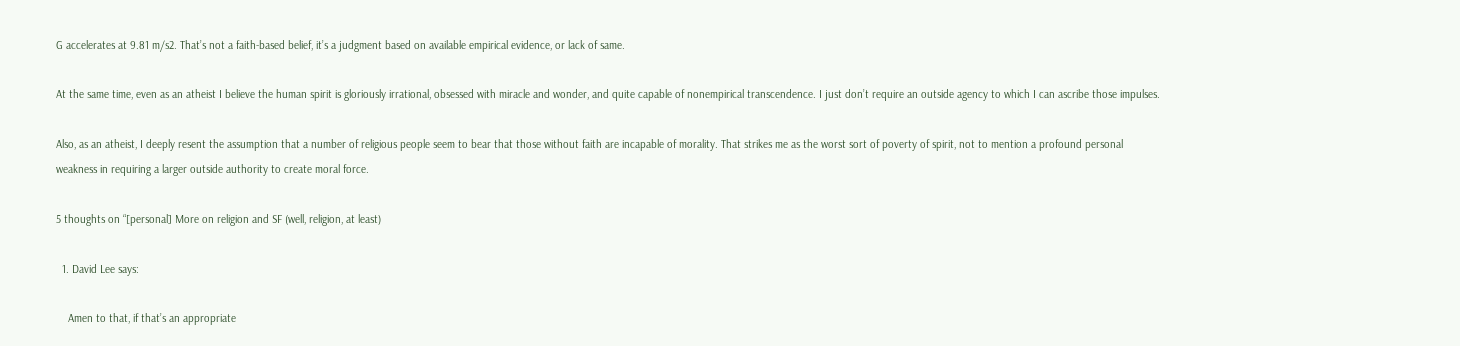G accelerates at 9.81 m/s2. That’s not a faith-based belief, it’s a judgment based on available empirical evidence, or lack of same.

At the same time, even as an atheist I believe the human spirit is gloriously irrational, obsessed with miracle and wonder, and quite capable of nonempirical transcendence. I just don’t require an outside agency to which I can ascribe those impulses.

Also, as an atheist, I deeply resent the assumption that a number of religious people seem to bear that those without faith are incapable of morality. That strikes me as the worst sort of poverty of spirit, not to mention a profound personal weakness in requiring a larger outside authority to create moral force.

5 thoughts on “[personal] More on religion and SF (well, religion, at least)

  1. David Lee says:

    Amen to that, if that’s an appropriate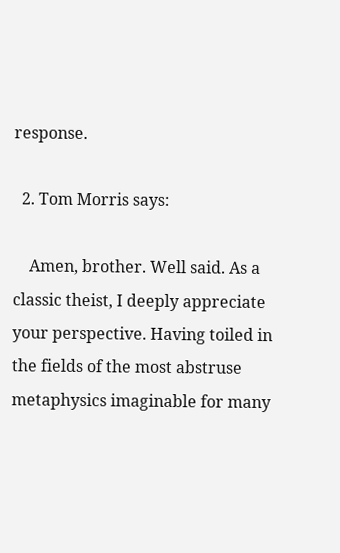response.

  2. Tom Morris says:

    Amen, brother. Well said. As a classic theist, I deeply appreciate your perspective. Having toiled in the fields of the most abstruse metaphysics imaginable for many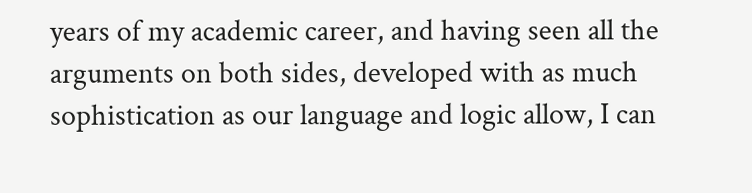years of my academic career, and having seen all the arguments on both sides, developed with as much sophistication as our language and logic allow, I can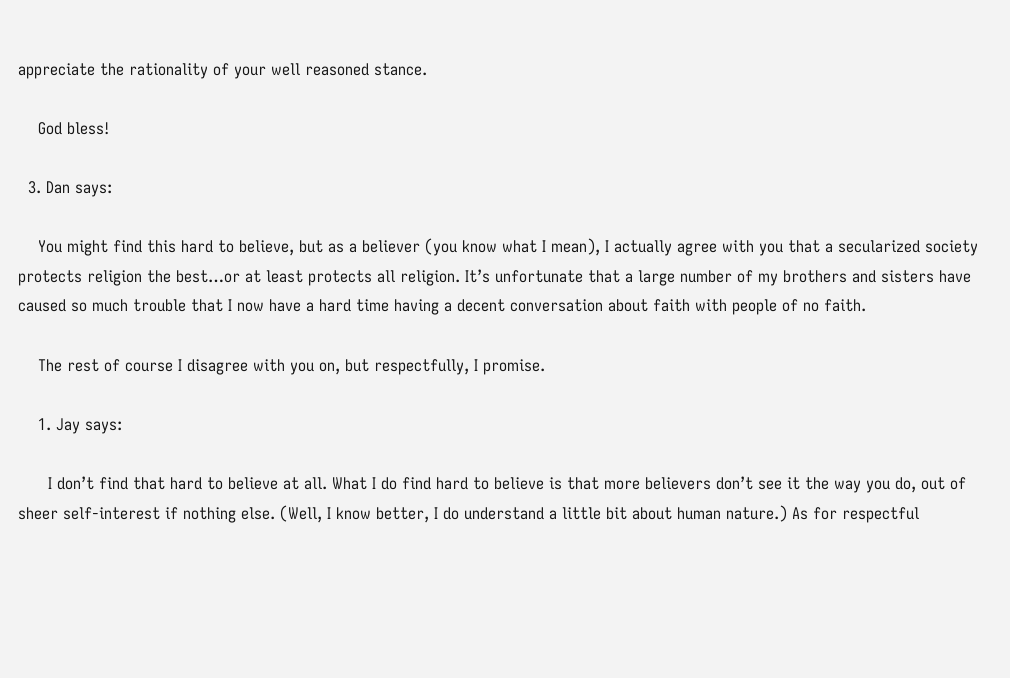appreciate the rationality of your well reasoned stance.

    God bless!

  3. Dan says:

    You might find this hard to believe, but as a believer (you know what I mean), I actually agree with you that a secularized society protects religion the best…or at least protects all religion. It’s unfortunate that a large number of my brothers and sisters have caused so much trouble that I now have a hard time having a decent conversation about faith with people of no faith.

    The rest of course I disagree with you on, but respectfully, I promise.

    1. Jay says:

      I don’t find that hard to believe at all. What I do find hard to believe is that more believers don’t see it the way you do, out of sheer self-interest if nothing else. (Well, I know better, I do understand a little bit about human nature.) As for respectful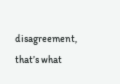disagreement, that’s what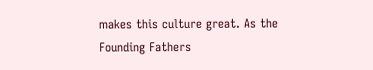makes this culture great. As the Founding Fathers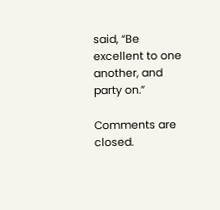said, “Be excellent to one another, and party on.”

Comments are closed.